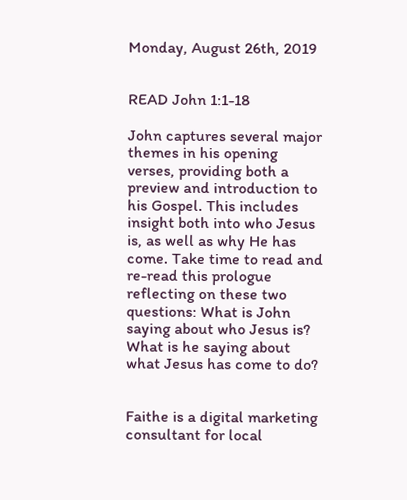Monday, August 26th, 2019


READ John 1:1-18

John captures several major themes in his opening verses, providing both a preview and introduction to his Gospel. This includes insight both into who Jesus is, as well as why He has come. Take time to read and re-read this prologue reflecting on these two questions: What is John saying about who Jesus is? What is he saying about what Jesus has come to do?


Faithe is a digital marketing consultant for local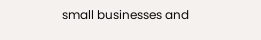small businesses and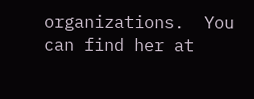organizations.  You can find her at